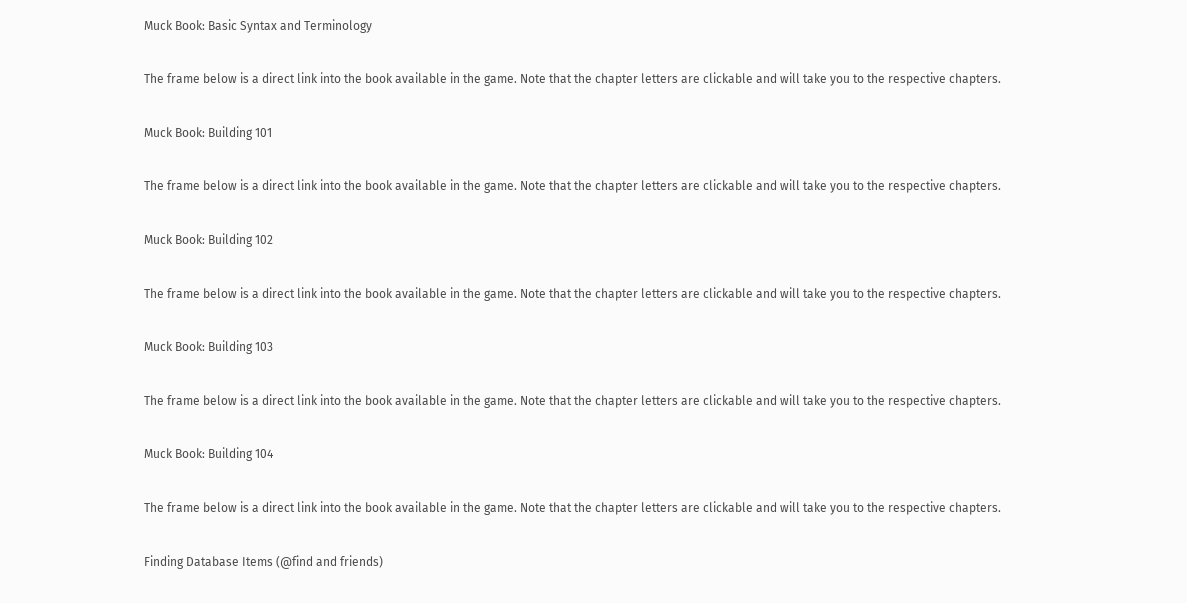Muck Book: Basic Syntax and Terminology

The frame below is a direct link into the book available in the game. Note that the chapter letters are clickable and will take you to the respective chapters.

Muck Book: Building 101

The frame below is a direct link into the book available in the game. Note that the chapter letters are clickable and will take you to the respective chapters.

Muck Book: Building 102

The frame below is a direct link into the book available in the game. Note that the chapter letters are clickable and will take you to the respective chapters.

Muck Book: Building 103

The frame below is a direct link into the book available in the game. Note that the chapter letters are clickable and will take you to the respective chapters.

Muck Book: Building 104

The frame below is a direct link into the book available in the game. Note that the chapter letters are clickable and will take you to the respective chapters.

Finding Database Items (@find and friends)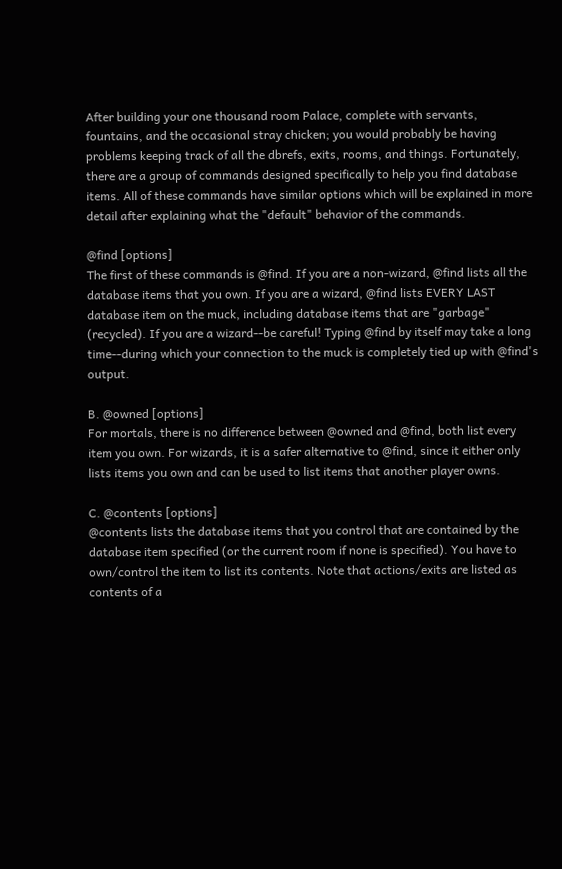After building your one thousand room Palace, complete with servants, fountains, and the occasional stray chicken; you would probably be having problems keeping track of all the dbrefs, exits, rooms, and things. Fortunately, there are a group of commands designed specifically to help you find database items. All of these commands have similar options which will be explained in more detail after explaining what the "default" behavior of the commands.

@find [options]
The first of these commands is @find. If you are a non-wizard, @find lists all the database items that you own. If you are a wizard, @find lists EVERY LAST database item on the muck, including database items that are "garbage" (recycled). If you are a wizard--be careful! Typing @find by itself may take a long time--during which your connection to the muck is completely tied up with @find's output.

B. @owned [options]
For mortals, there is no difference between @owned and @find, both list every item you own. For wizards, it is a safer alternative to @find, since it either only lists items you own and can be used to list items that another player owns.

C. @contents [options]
@contents lists the database items that you control that are contained by the database item specified (or the current room if none is specified). You have to own/control the item to list its contents. Note that actions/exits are listed as contents of a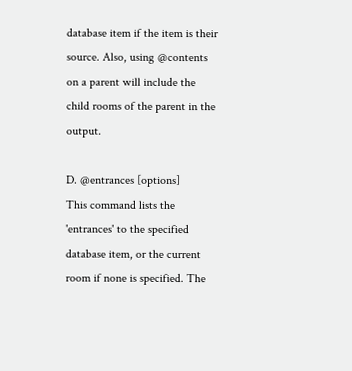database item if the item is their source. Also, using @contents on a parent will include the child rooms of the parent in the output.

D. @entrances [options]
This command lists the 'entrances' to the specified database item, or the current room if none is specified. The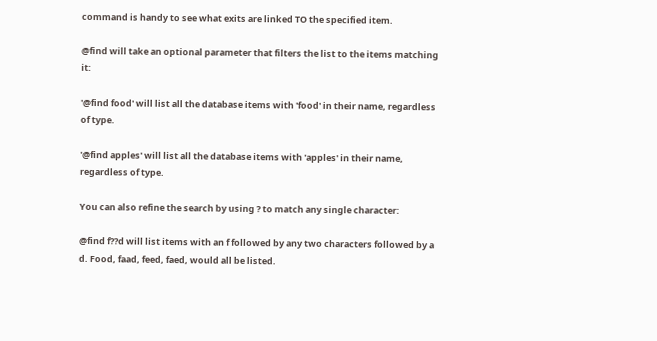command is handy to see what exits are linked TO the specified item.

@find will take an optional parameter that filters the list to the items matching it:

'@find food' will list all the database items with 'food' in their name, regardless of type.

'@find apples' will list all the database items with 'apples' in their name, regardless of type.

You can also refine the search by using ? to match any single character:

@find f??d will list items with an f followed by any two characters followed by a d. Food, faad, feed, faed, would all be listed.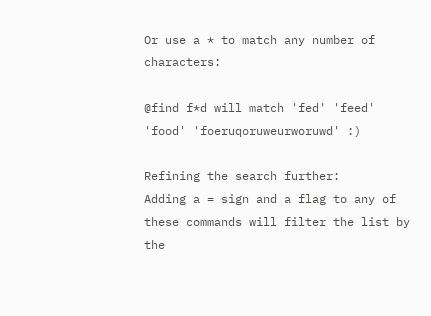Or use a * to match any number of characters:

@find f*d will match 'fed' 'feed' 'food' 'foeruqoruweurworuwd' :)

Refining the search further:
Adding a = sign and a flag to any of these commands will filter the list by the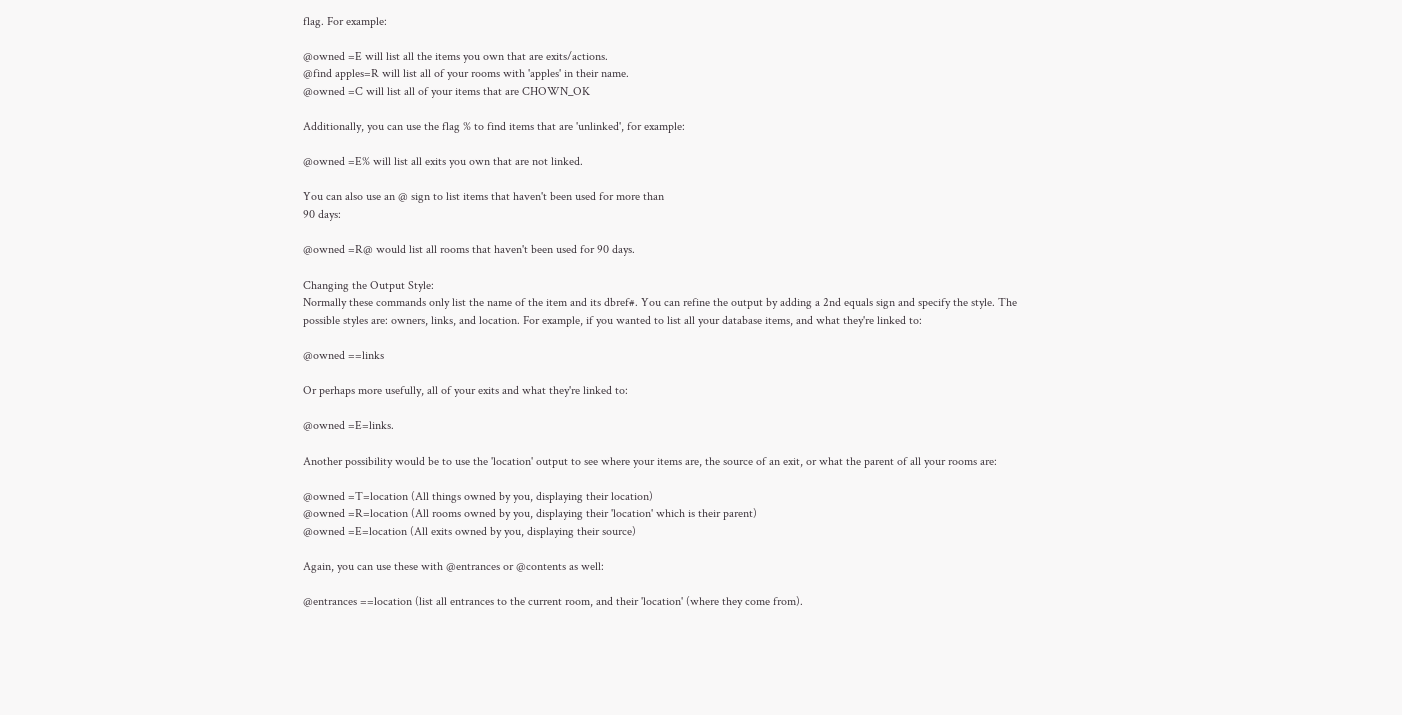flag. For example:

@owned =E will list all the items you own that are exits/actions.
@find apples=R will list all of your rooms with 'apples' in their name.
@owned =C will list all of your items that are CHOWN_OK

Additionally, you can use the flag % to find items that are 'unlinked', for example:

@owned =E% will list all exits you own that are not linked.

You can also use an @ sign to list items that haven't been used for more than
90 days:

@owned =R@ would list all rooms that haven't been used for 90 days.

Changing the Output Style:
Normally these commands only list the name of the item and its dbref#. You can refine the output by adding a 2nd equals sign and specify the style. The possible styles are: owners, links, and location. For example, if you wanted to list all your database items, and what they're linked to:

@owned ==links

Or perhaps more usefully, all of your exits and what they're linked to:

@owned =E=links.

Another possibility would be to use the 'location' output to see where your items are, the source of an exit, or what the parent of all your rooms are:

@owned =T=location (All things owned by you, displaying their location)
@owned =R=location (All rooms owned by you, displaying their 'location' which is their parent)
@owned =E=location (All exits owned by you, displaying their source)

Again, you can use these with @entrances or @contents as well:

@entrances ==location (list all entrances to the current room, and their 'location' (where they come from).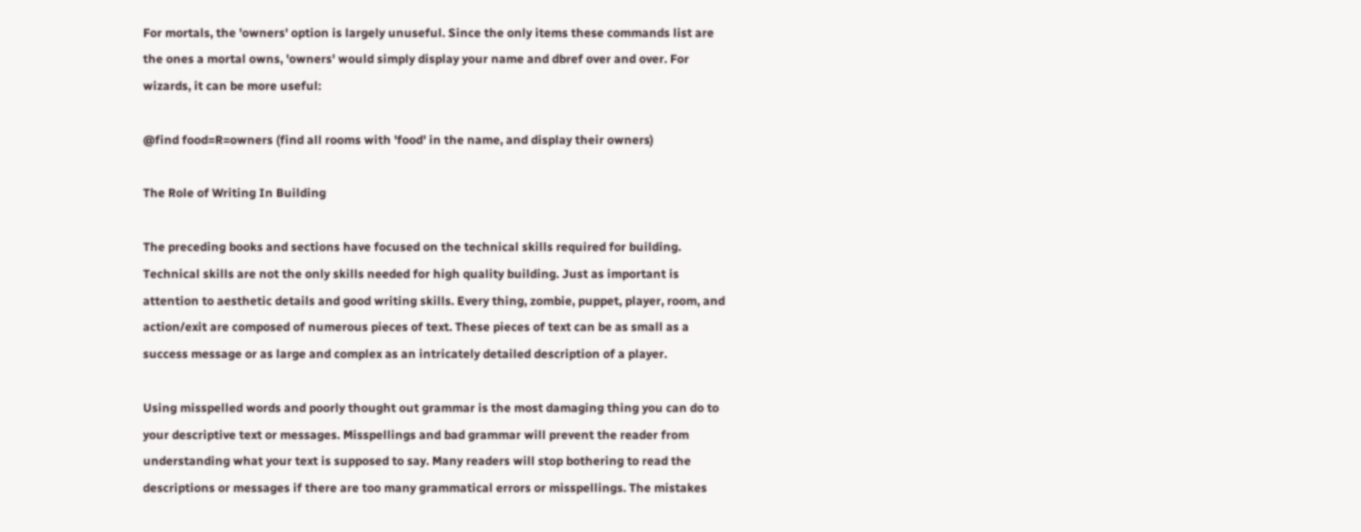For mortals, the 'owners' option is largely unuseful. Since the only items these commands list are the ones a mortal owns, 'owners' would simply display your name and dbref over and over. For wizards, it can be more useful:

@find food=R=owners (find all rooms with 'food' in the name, and display their owners)

The Role of Writing In Building

The preceding books and sections have focused on the technical skills required for building. Technical skills are not the only skills needed for high quality building. Just as important is attention to aesthetic details and good writing skills. Every thing, zombie, puppet, player, room, and action/exit are composed of numerous pieces of text. These pieces of text can be as small as a success message or as large and complex as an intricately detailed description of a player.

Using misspelled words and poorly thought out grammar is the most damaging thing you can do to your descriptive text or messages. Misspellings and bad grammar will prevent the reader from understanding what your text is supposed to say. Many readers will stop bothering to read the descriptions or messages if there are too many grammatical errors or misspellings. The mistakes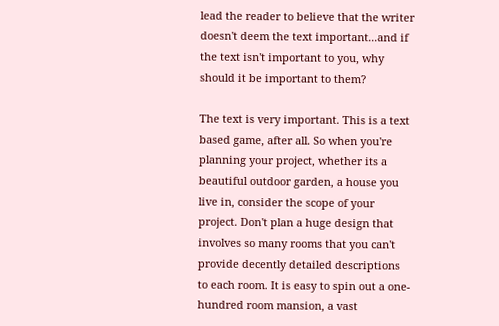lead the reader to believe that the writer doesn't deem the text important...and if the text isn't important to you, why should it be important to them?

The text is very important. This is a text based game, after all. So when you're planning your project, whether its a beautiful outdoor garden, a house you live in, consider the scope of your project. Don't plan a huge design that involves so many rooms that you can't provide decently detailed descriptions to each room. It is easy to spin out a one-hundred room mansion, a vast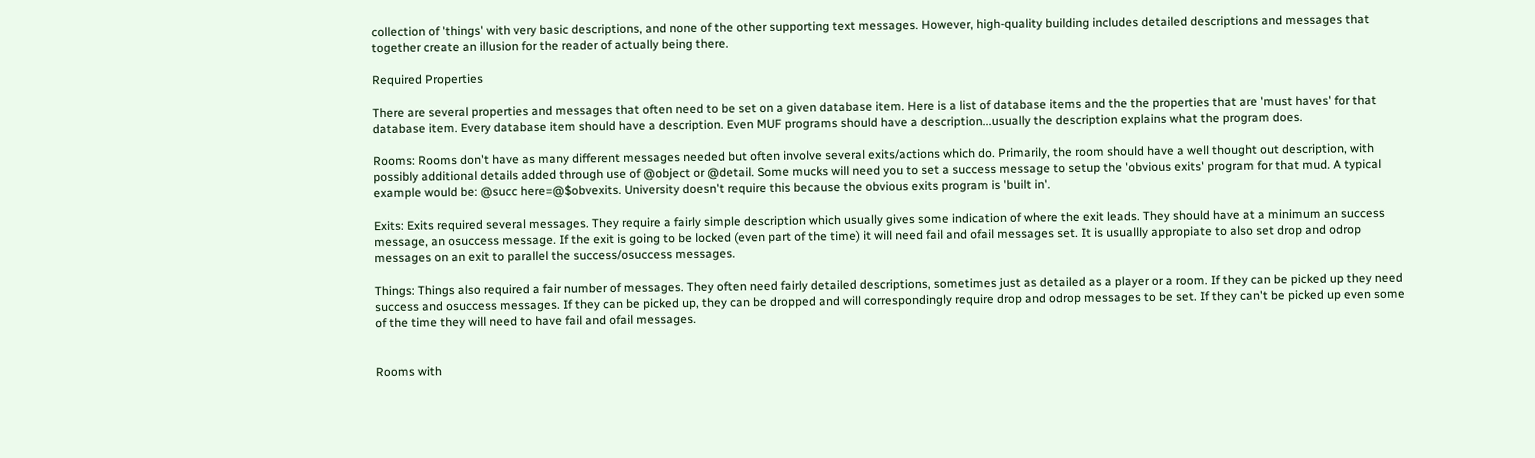collection of 'things' with very basic descriptions, and none of the other supporting text messages. However, high-quality building includes detailed descriptions and messages that together create an illusion for the reader of actually being there.

Required Properties

There are several properties and messages that often need to be set on a given database item. Here is a list of database items and the the properties that are 'must haves' for that database item. Every database item should have a description. Even MUF programs should have a description...usually the description explains what the program does.

Rooms: Rooms don't have as many different messages needed but often involve several exits/actions which do. Primarily, the room should have a well thought out description, with possibly additional details added through use of @object or @detail. Some mucks will need you to set a success message to setup the 'obvious exits' program for that mud. A typical example would be: @succ here=@$obvexits. University doesn't require this because the obvious exits program is 'built in'.

Exits: Exits required several messages. They require a fairly simple description which usually gives some indication of where the exit leads. They should have at a minimum an success message, an osuccess message. If the exit is going to be locked (even part of the time) it will need fail and ofail messages set. It is usuallly appropiate to also set drop and odrop messages on an exit to parallel the success/osuccess messages.

Things: Things also required a fair number of messages. They often need fairly detailed descriptions, sometimes just as detailed as a player or a room. If they can be picked up they need success and osuccess messages. If they can be picked up, they can be dropped and will correspondingly require drop and odrop messages to be set. If they can't be picked up even some of the time they will need to have fail and ofail messages.


Rooms with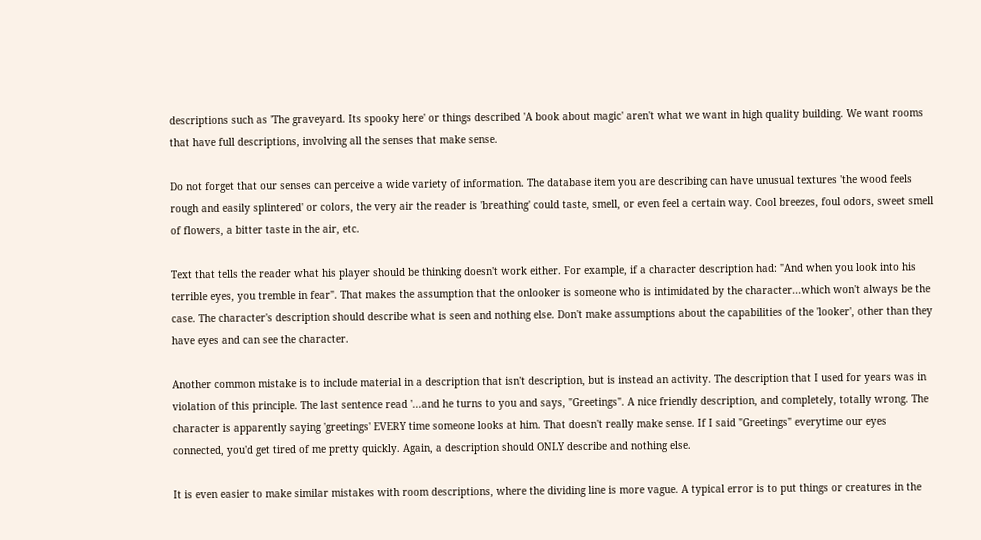descriptions such as 'The graveyard. Its spooky here' or things described 'A book about magic' aren't what we want in high quality building. We want rooms that have full descriptions, involving all the senses that make sense.

Do not forget that our senses can perceive a wide variety of information. The database item you are describing can have unusual textures 'the wood feels rough and easily splintered' or colors, the very air the reader is 'breathing' could taste, smell, or even feel a certain way. Cool breezes, foul odors, sweet smell of flowers, a bitter taste in the air, etc.

Text that tells the reader what his player should be thinking doesn't work either. For example, if a character description had: "And when you look into his terrible eyes, you tremble in fear". That makes the assumption that the onlooker is someone who is intimidated by the character...which won't always be the case. The character's description should describe what is seen and nothing else. Don't make assumptions about the capabilities of the 'looker', other than they have eyes and can see the character.

Another common mistake is to include material in a description that isn't description, but is instead an activity. The description that I used for years was in violation of this principle. The last sentence read '...and he turns to you and says, "Greetings". A nice friendly description, and completely, totally wrong. The character is apparently saying 'greetings' EVERY time someone looks at him. That doesn't really make sense. If I said "Greetings" everytime our eyes connected, you'd get tired of me pretty quickly. Again, a description should ONLY describe and nothing else.

It is even easier to make similar mistakes with room descriptions, where the dividing line is more vague. A typical error is to put things or creatures in the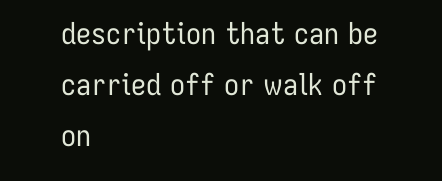description that can be carried off or walk off on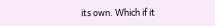its own. Which if it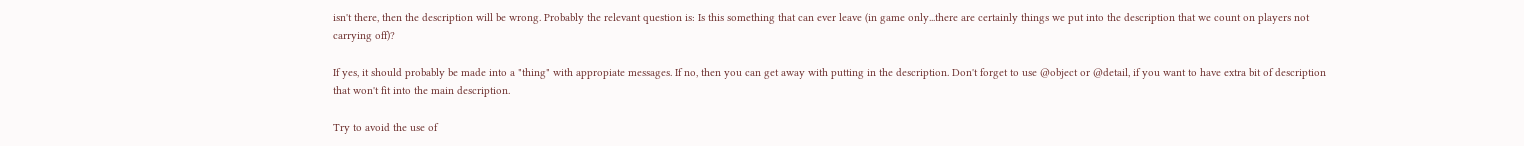isn't there, then the description will be wrong. Probably the relevant question is: Is this something that can ever leave (in game only...there are certainly things we put into the description that we count on players not carrying off)?

If yes, it should probably be made into a "thing" with appropiate messages. If no, then you can get away with putting in the description. Don't forget to use @object or @detail, if you want to have extra bit of description that won't fit into the main description.

Try to avoid the use of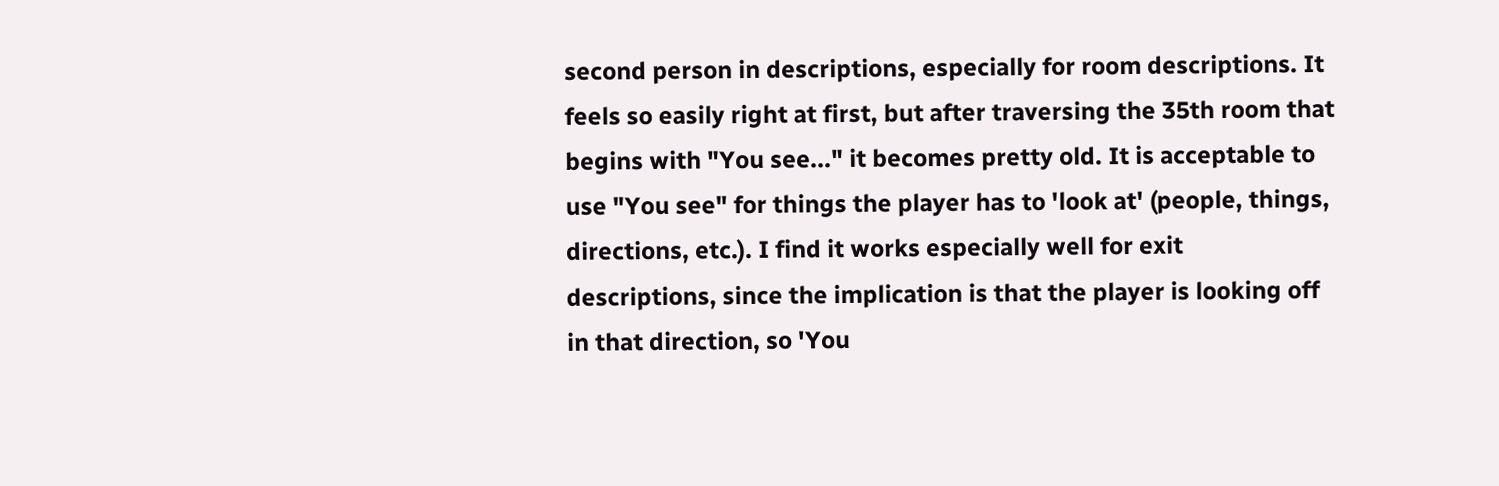second person in descriptions, especially for room descriptions. It feels so easily right at first, but after traversing the 35th room that begins with "You see..." it becomes pretty old. It is acceptable to use "You see" for things the player has to 'look at' (people, things, directions, etc.). I find it works especially well for exit descriptions, since the implication is that the player is looking off in that direction, so 'You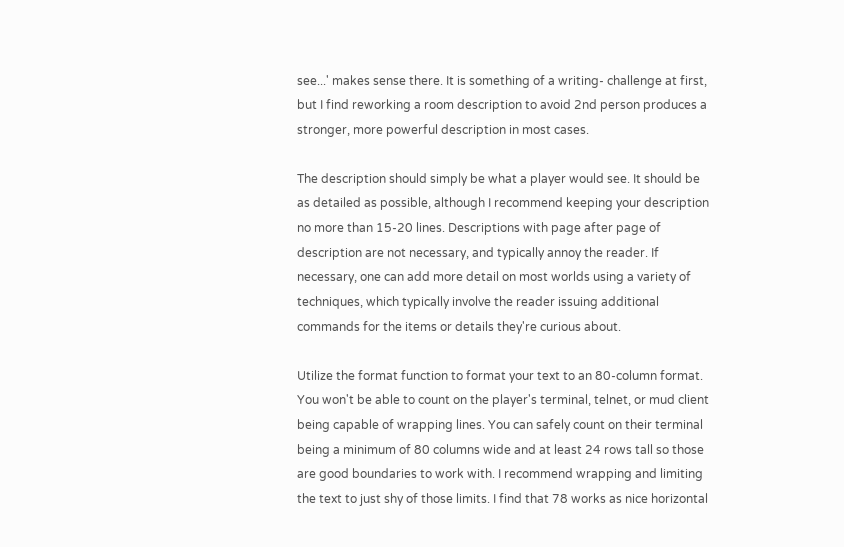see...' makes sense there. It is something of a writing- challenge at first, but I find reworking a room description to avoid 2nd person produces a stronger, more powerful description in most cases.

The description should simply be what a player would see. It should be as detailed as possible, although I recommend keeping your description no more than 15-20 lines. Descriptions with page after page of description are not necessary, and typically annoy the reader. If necessary, one can add more detail on most worlds using a variety of techniques, which typically involve the reader issuing additional commands for the items or details they're curious about.

Utilize the format function to format your text to an 80-column format. You won't be able to count on the player's terminal, telnet, or mud client being capable of wrapping lines. You can safely count on their terminal being a minimum of 80 columns wide and at least 24 rows tall so those are good boundaries to work with. I recommend wrapping and limiting the text to just shy of those limits. I find that 78 works as nice horizontal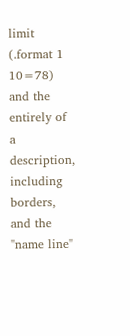limit (.format 1 10=78) and the entirely of a description, including borders, and the "name line"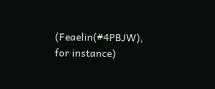(Feaelin(#4PBJW), for instance)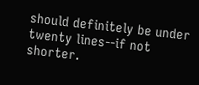should definitely be under twenty lines--if not shorter.